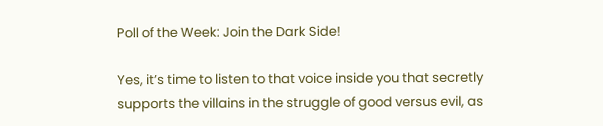Poll of the Week: Join the Dark Side!

Yes, it’s time to listen to that voice inside you that secretly supports the villains in the struggle of good versus evil, as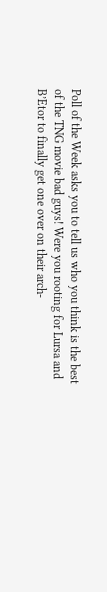Poll of the Week asks you to tell us who you think is the best of the TNG movie bad guys! Were you rooting for Lursa and B’Etor to finally get one over on their arch-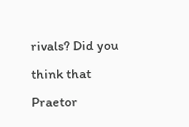rivals? Did you think that Praetor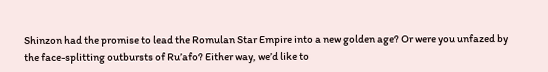Shinzon had the promise to lead the Romulan Star Empire into a new golden age? Or were you unfazed by the face-splitting outbursts of Ru’afo? Either way, we’d like to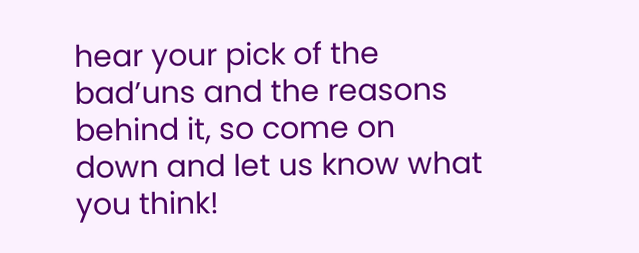hear your pick of the bad’uns and the reasons behind it, so come on down and let us know what you think!